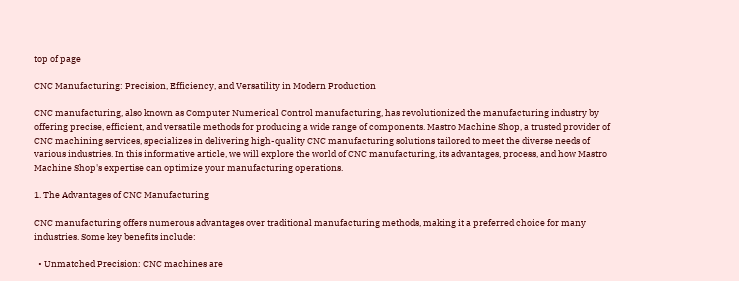top of page

CNC Manufacturing: Precision, Efficiency, and Versatility in Modern Production

CNC manufacturing, also known as Computer Numerical Control manufacturing, has revolutionized the manufacturing industry by offering precise, efficient, and versatile methods for producing a wide range of components. Mastro Machine Shop, a trusted provider of CNC machining services, specializes in delivering high-quality CNC manufacturing solutions tailored to meet the diverse needs of various industries. In this informative article, we will explore the world of CNC manufacturing, its advantages, process, and how Mastro Machine Shop's expertise can optimize your manufacturing operations.

1. The Advantages of CNC Manufacturing

CNC manufacturing offers numerous advantages over traditional manufacturing methods, making it a preferred choice for many industries. Some key benefits include:

  • Unmatched Precision: CNC machines are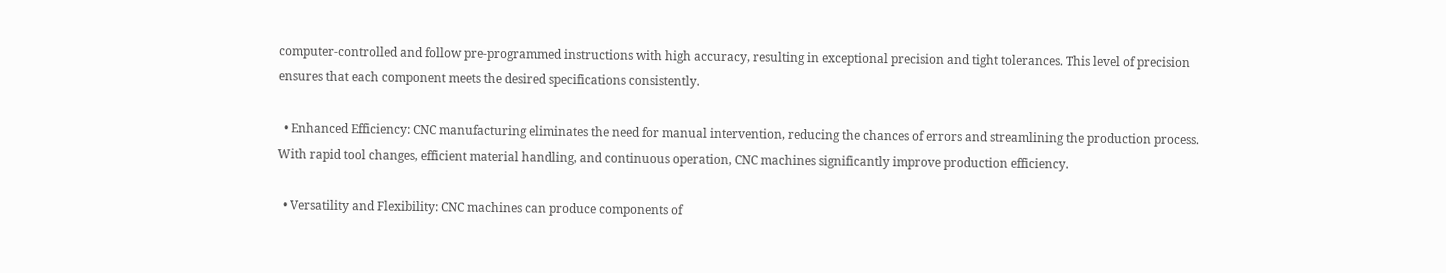computer-controlled and follow pre-programmed instructions with high accuracy, resulting in exceptional precision and tight tolerances. This level of precision ensures that each component meets the desired specifications consistently.

  • Enhanced Efficiency: CNC manufacturing eliminates the need for manual intervention, reducing the chances of errors and streamlining the production process. With rapid tool changes, efficient material handling, and continuous operation, CNC machines significantly improve production efficiency.

  • Versatility and Flexibility: CNC machines can produce components of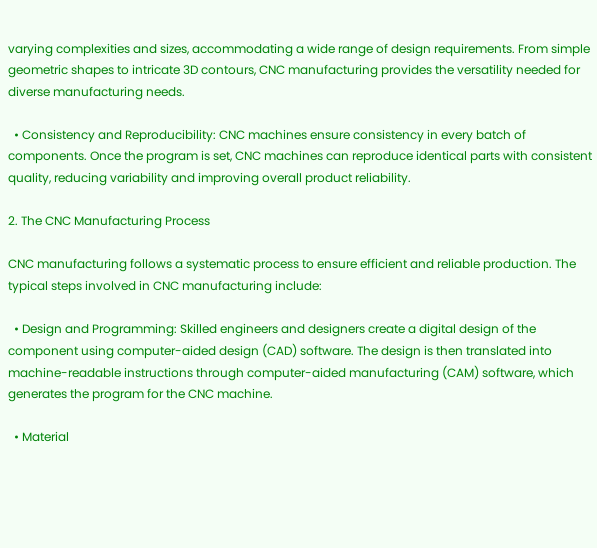varying complexities and sizes, accommodating a wide range of design requirements. From simple geometric shapes to intricate 3D contours, CNC manufacturing provides the versatility needed for diverse manufacturing needs.

  • Consistency and Reproducibility: CNC machines ensure consistency in every batch of components. Once the program is set, CNC machines can reproduce identical parts with consistent quality, reducing variability and improving overall product reliability.

2. The CNC Manufacturing Process

CNC manufacturing follows a systematic process to ensure efficient and reliable production. The typical steps involved in CNC manufacturing include:

  • Design and Programming: Skilled engineers and designers create a digital design of the component using computer-aided design (CAD) software. The design is then translated into machine-readable instructions through computer-aided manufacturing (CAM) software, which generates the program for the CNC machine.

  • Material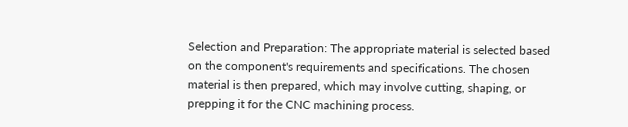Selection and Preparation: The appropriate material is selected based on the component's requirements and specifications. The chosen material is then prepared, which may involve cutting, shaping, or prepping it for the CNC machining process.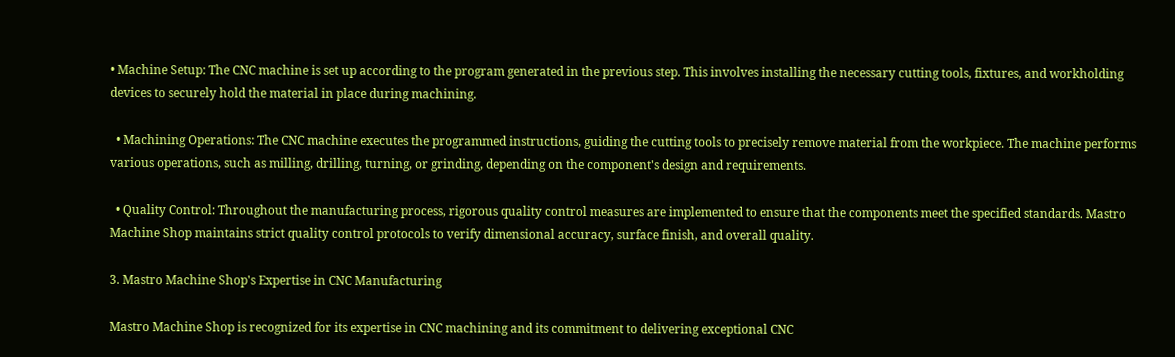• Machine Setup: The CNC machine is set up according to the program generated in the previous step. This involves installing the necessary cutting tools, fixtures, and workholding devices to securely hold the material in place during machining.

  • Machining Operations: The CNC machine executes the programmed instructions, guiding the cutting tools to precisely remove material from the workpiece. The machine performs various operations, such as milling, drilling, turning, or grinding, depending on the component's design and requirements.

  • Quality Control: Throughout the manufacturing process, rigorous quality control measures are implemented to ensure that the components meet the specified standards. Mastro Machine Shop maintains strict quality control protocols to verify dimensional accuracy, surface finish, and overall quality.

3. Mastro Machine Shop's Expertise in CNC Manufacturing

Mastro Machine Shop is recognized for its expertise in CNC machining and its commitment to delivering exceptional CNC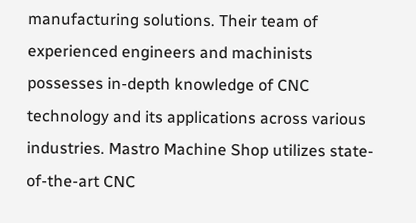manufacturing solutions. Their team of experienced engineers and machinists possesses in-depth knowledge of CNC technology and its applications across various industries. Mastro Machine Shop utilizes state-of-the-art CNC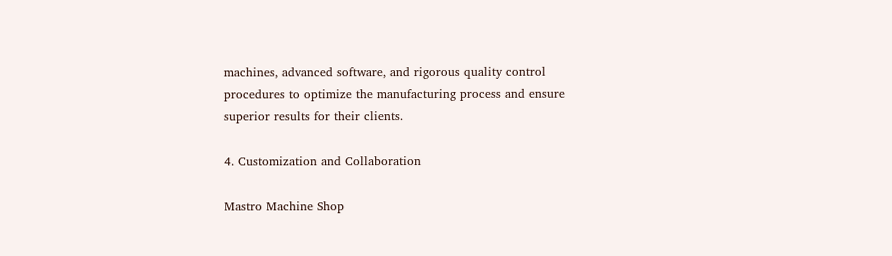machines, advanced software, and rigorous quality control procedures to optimize the manufacturing process and ensure superior results for their clients.

4. Customization and Collaboration

Mastro Machine Shop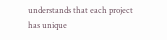understands that each project has unique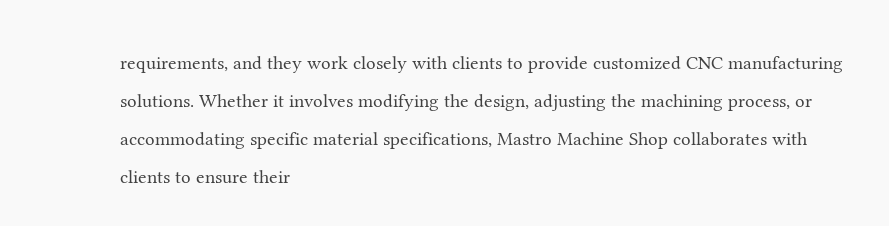requirements, and they work closely with clients to provide customized CNC manufacturing solutions. Whether it involves modifying the design, adjusting the machining process, or accommodating specific material specifications, Mastro Machine Shop collaborates with clients to ensure their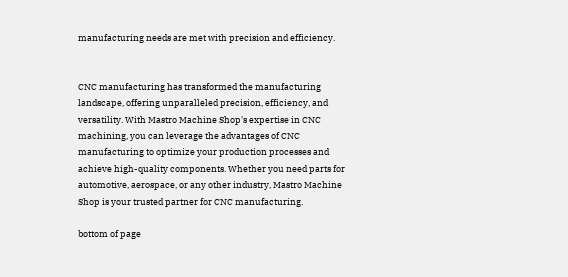manufacturing needs are met with precision and efficiency.


CNC manufacturing has transformed the manufacturing landscape, offering unparalleled precision, efficiency, and versatility. With Mastro Machine Shop's expertise in CNC machining, you can leverage the advantages of CNC manufacturing to optimize your production processes and achieve high-quality components. Whether you need parts for automotive, aerospace, or any other industry, Mastro Machine Shop is your trusted partner for CNC manufacturing.

bottom of page